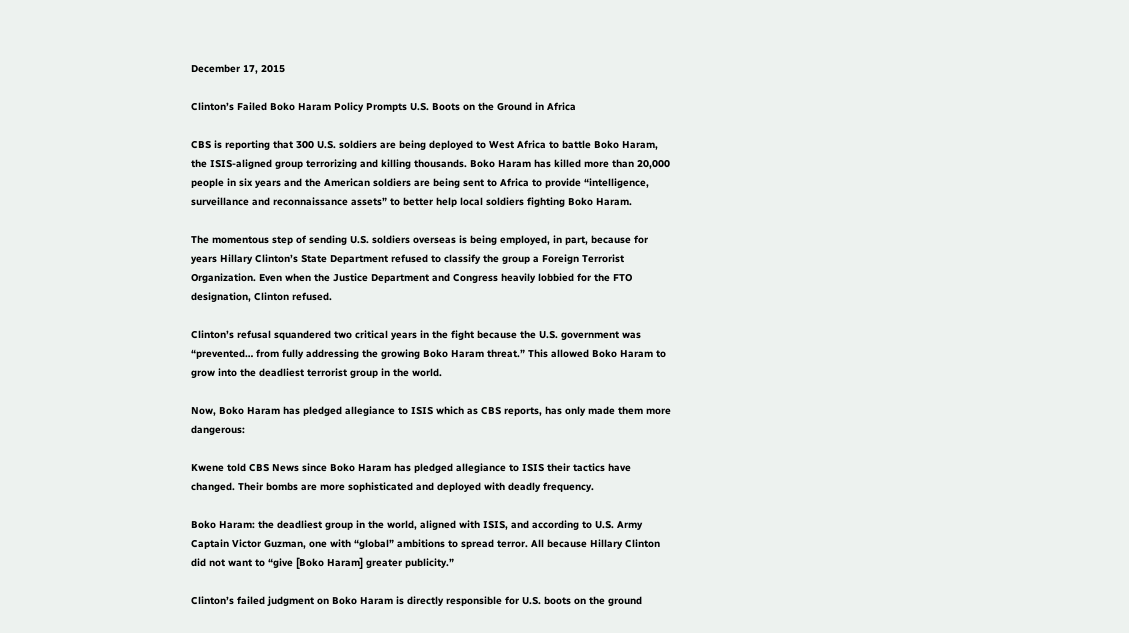December 17, 2015

Clinton’s Failed Boko Haram Policy Prompts U.S. Boots on the Ground in Africa

CBS is reporting that 300 U.S. soldiers are being deployed to West Africa to battle Boko Haram, the ISIS-aligned group terrorizing and killing thousands. Boko Haram has killed more than 20,000 people in six years and the American soldiers are being sent to Africa to provide “intelligence, surveillance and reconnaissance assets” to better help local soldiers fighting Boko Haram.

The momentous step of sending U.S. soldiers overseas is being employed, in part, because for years Hillary Clinton’s State Department refused to classify the group a Foreign Terrorist Organization. Even when the Justice Department and Congress heavily lobbied for the FTO designation, Clinton refused.

Clinton’s refusal squandered two critical years in the fight because the U.S. government was “prevented… from fully addressing the growing Boko Haram threat.” This allowed Boko Haram to grow into the deadliest terrorist group in the world.

Now, Boko Haram has pledged allegiance to ISIS which as CBS reports, has only made them more dangerous:

Kwene told CBS News since Boko Haram has pledged allegiance to ISIS their tactics have changed. Their bombs are more sophisticated and deployed with deadly frequency.

Boko Haram: the deadliest group in the world, aligned with ISIS, and according to U.S. Army Captain Victor Guzman, one with “global” ambitions to spread terror. All because Hillary Clinton did not want to “give [Boko Haram] greater publicity.”

Clinton’s failed judgment on Boko Haram is directly responsible for U.S. boots on the ground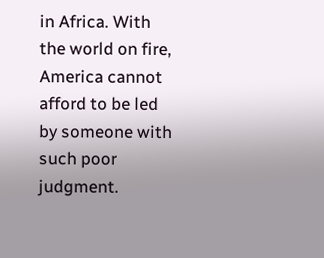in Africa. With the world on fire, America cannot afford to be led by someone with such poor judgment.